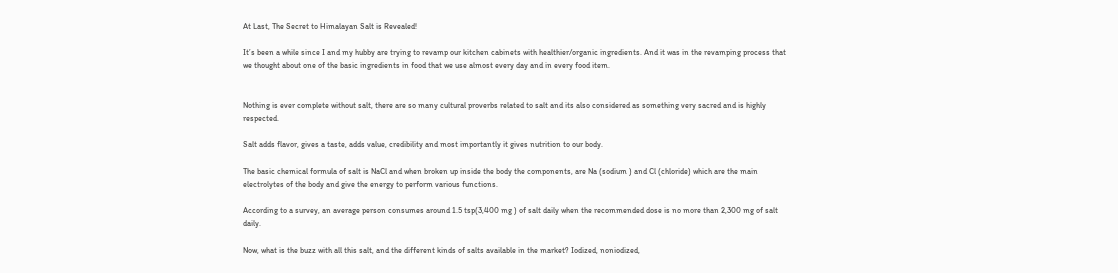At Last, The Secret to Himalayan Salt is Revealed!

It’s been a while since I and my hubby are trying to revamp our kitchen cabinets with healthier/organic ingredients. And it was in the revamping process that we thought about one of the basic ingredients in food that we use almost every day and in every food item.


Nothing is ever complete without salt, there are so many cultural proverbs related to salt and its also considered as something very sacred and is highly respected.

Salt adds flavor, gives a taste, adds value, credibility and most importantly it gives nutrition to our body.

The basic chemical formula of salt is NaCl and when broken up inside the body the components, are Na (sodium ) and Cl (chloride) which are the main electrolytes of the body and give the energy to perform various functions.

According to a survey, an average person consumes around 1.5 tsp(3,400 mg ) of salt daily when the recommended dose is no more than 2,300 mg of salt daily.

Now, what is the buzz with all this salt, and the different kinds of salts available in the market? Iodized, noniodized,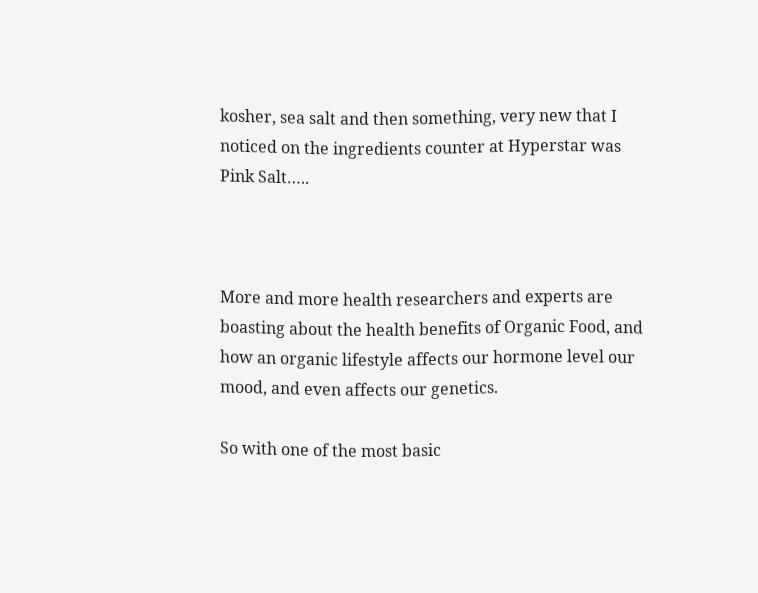kosher, sea salt and then something, very new that I noticed on the ingredients counter at Hyperstar was Pink Salt…..



More and more health researchers and experts are boasting about the health benefits of Organic Food, and how an organic lifestyle affects our hormone level our mood, and even affects our genetics.

So with one of the most basic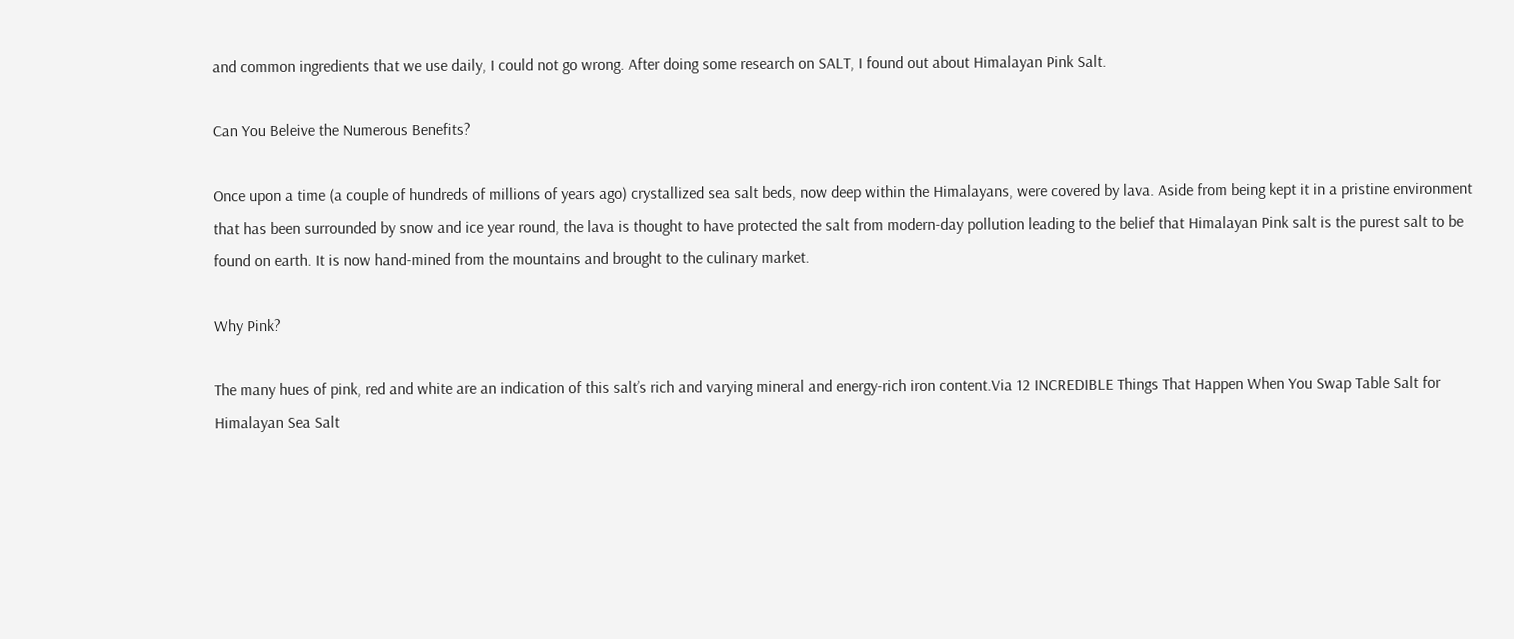and common ingredients that we use daily, I could not go wrong. After doing some research on SALT, I found out about Himalayan Pink Salt.

Can You Beleive the Numerous Benefits?

Once upon a time (a couple of hundreds of millions of years ago) crystallized sea salt beds, now deep within the Himalayans, were covered by lava. Aside from being kept it in a pristine environment that has been surrounded by snow and ice year round, the lava is thought to have protected the salt from modern-day pollution leading to the belief that Himalayan Pink salt is the purest salt to be found on earth. It is now hand-mined from the mountains and brought to the culinary market.

Why Pink?

The many hues of pink, red and white are an indication of this salt’s rich and varying mineral and energy-rich iron content.Via 12 INCREDIBLE Things That Happen When You Swap Table Salt for Himalayan Sea Salt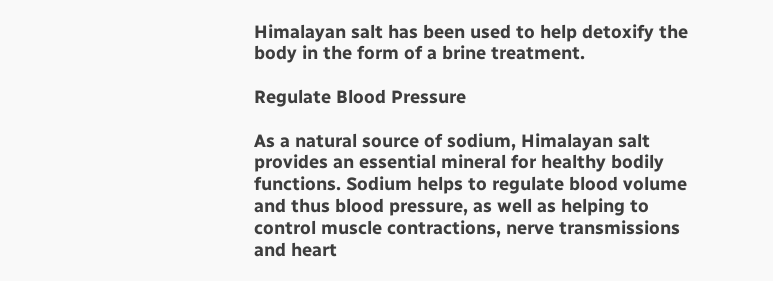Himalayan salt has been used to help detoxify the body in the form of a brine treatment.

Regulate Blood Pressure

As a natural source of sodium, Himalayan salt provides an essential mineral for healthy bodily functions. Sodium helps to regulate blood volume and thus blood pressure, as well as helping to control muscle contractions, nerve transmissions and heart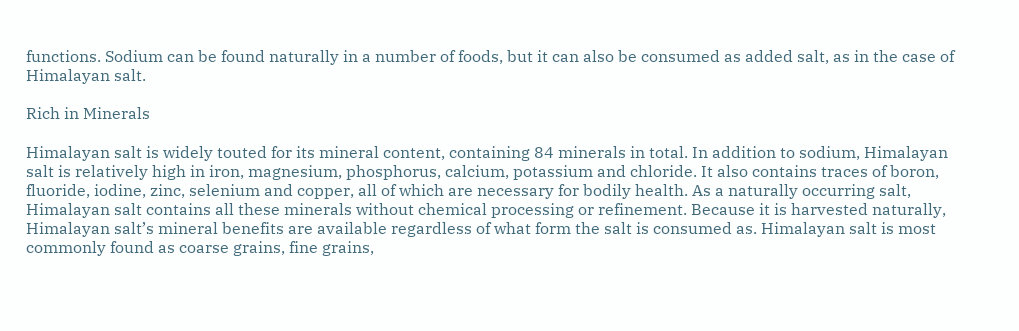functions. Sodium can be found naturally in a number of foods, but it can also be consumed as added salt, as in the case of Himalayan salt.

Rich in Minerals

Himalayan salt is widely touted for its mineral content, containing 84 minerals in total. In addition to sodium, Himalayan salt is relatively high in iron, magnesium, phosphorus, calcium, potassium and chloride. It also contains traces of boron, fluoride, iodine, zinc, selenium and copper, all of which are necessary for bodily health. As a naturally occurring salt, Himalayan salt contains all these minerals without chemical processing or refinement. Because it is harvested naturally, Himalayan salt’s mineral benefits are available regardless of what form the salt is consumed as. Himalayan salt is most commonly found as coarse grains, fine grains,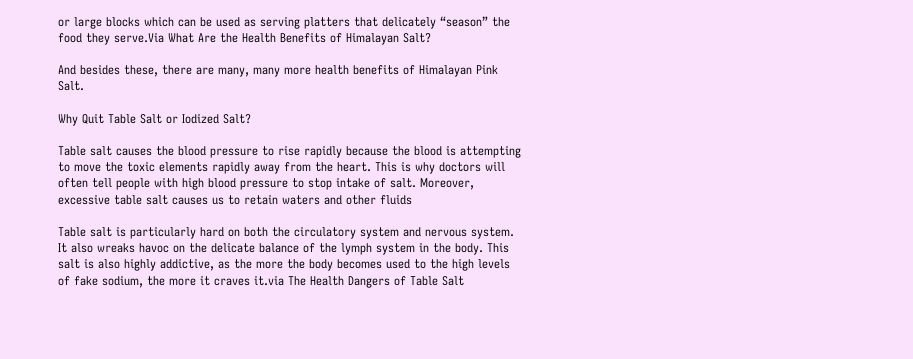or large blocks which can be used as serving platters that delicately “season” the food they serve.Via What Are the Health Benefits of Himalayan Salt?

And besides these, there are many, many more health benefits of Himalayan Pink Salt.

Why Quit Table Salt or Iodized Salt?

Table salt causes the blood pressure to rise rapidly because the blood is attempting to move the toxic elements rapidly away from the heart. This is why doctors will often tell people with high blood pressure to stop intake of salt. Moreover, excessive table salt causes us to retain waters and other fluids

Table salt is particularly hard on both the circulatory system and nervous system. It also wreaks havoc on the delicate balance of the lymph system in the body. This salt is also highly addictive, as the more the body becomes used to the high levels of fake sodium, the more it craves it.via The Health Dangers of Table Salt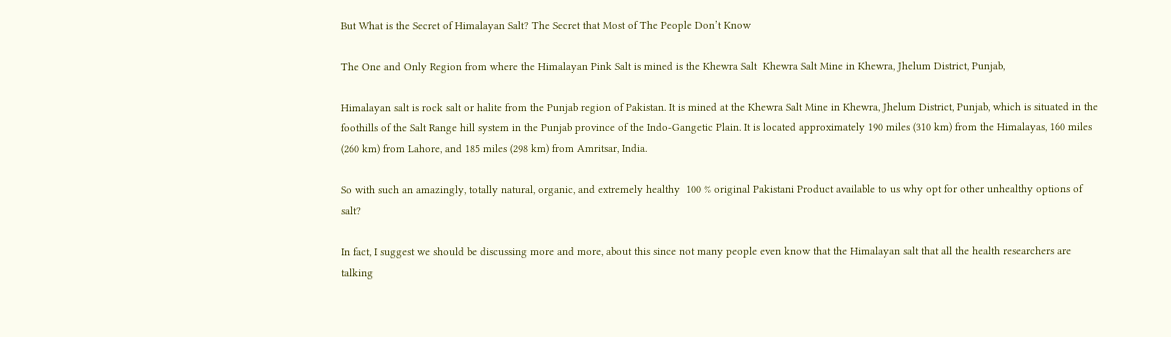But What is the Secret of Himalayan Salt? The Secret that Most of The People Don’t Know

The One and Only Region from where the Himalayan Pink Salt is mined is the Khewra Salt  Khewra Salt Mine in Khewra, Jhelum District, Punjab,

Himalayan salt is rock salt or halite from the Punjab region of Pakistan. It is mined at the Khewra Salt Mine in Khewra, Jhelum District, Punjab, which is situated in the foothills of the Salt Range hill system in the Punjab province of the Indo-Gangetic Plain. It is located approximately 190 miles (310 km) from the Himalayas, 160 miles (260 km) from Lahore, and 185 miles (298 km) from Amritsar, India.

So with such an amazingly, totally natural, organic, and extremely healthy  100 % original Pakistani Product available to us why opt for other unhealthy options of salt?

In fact, I suggest we should be discussing more and more, about this since not many people even know that the Himalayan salt that all the health researchers are talking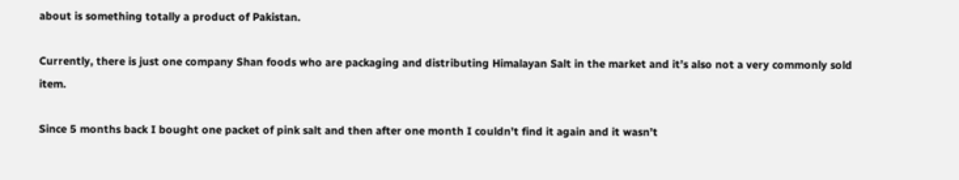about is something totally a product of Pakistan.

Currently, there is just one company Shan foods who are packaging and distributing Himalayan Salt in the market and it’s also not a very commonly sold item.

Since 5 months back I bought one packet of pink salt and then after one month I couldn’t find it again and it wasn’t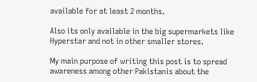available for at least 2 months.

Also its only available in the big supermarkets like Hyperstar and not in other smaller stores.

My main purpose of writing this post is to spread awareness among other Pakistanis about the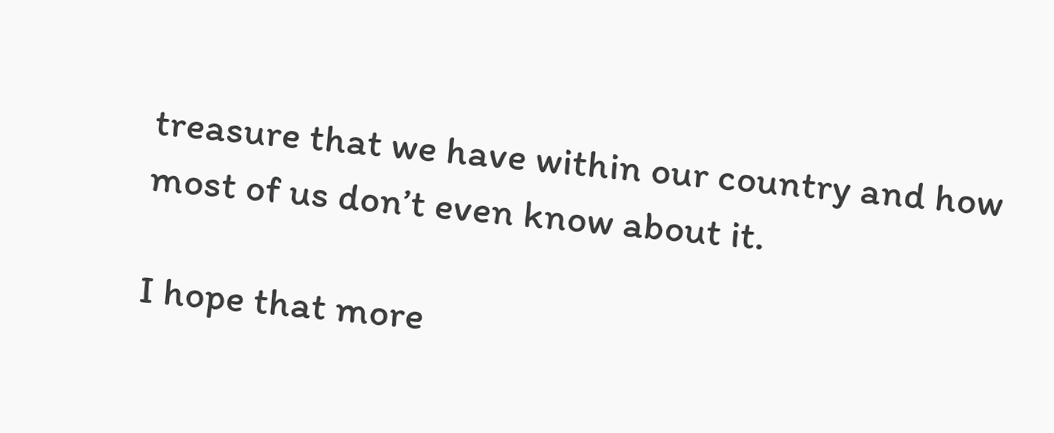treasure that we have within our country and how most of us don’t even know about it.

I hope that more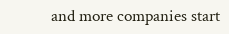and more companies start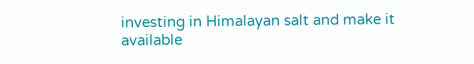investing in Himalayan salt and make it available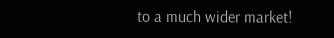to a much wider market!